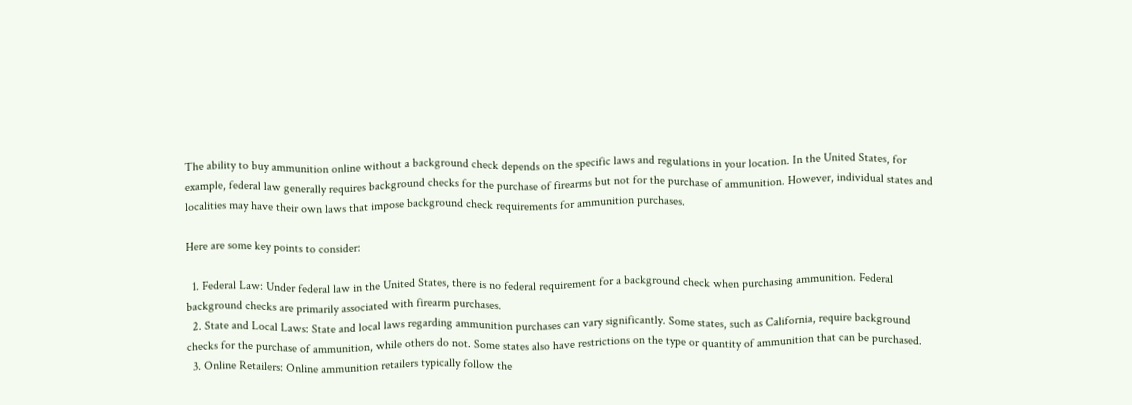The ability to buy ammunition online without a background check depends on the specific laws and regulations in your location. In the United States, for example, federal law generally requires background checks for the purchase of firearms but not for the purchase of ammunition. However, individual states and localities may have their own laws that impose background check requirements for ammunition purchases.

Here are some key points to consider:

  1. Federal Law: Under federal law in the United States, there is no federal requirement for a background check when purchasing ammunition. Federal background checks are primarily associated with firearm purchases.
  2. State and Local Laws: State and local laws regarding ammunition purchases can vary significantly. Some states, such as California, require background checks for the purchase of ammunition, while others do not. Some states also have restrictions on the type or quantity of ammunition that can be purchased.
  3. Online Retailers: Online ammunition retailers typically follow the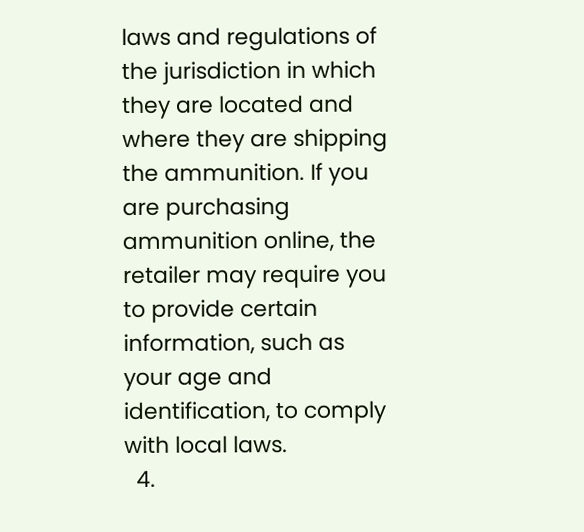laws and regulations of the jurisdiction in which they are located and where they are shipping the ammunition. If you are purchasing ammunition online, the retailer may require you to provide certain information, such as your age and identification, to comply with local laws.
  4.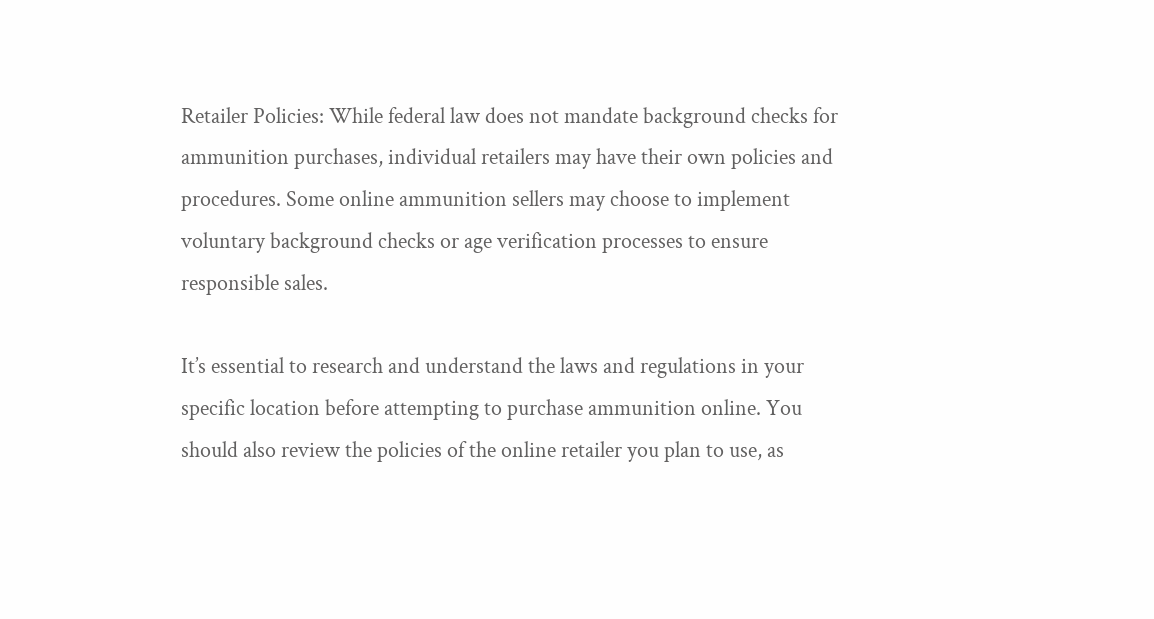Retailer Policies: While federal law does not mandate background checks for ammunition purchases, individual retailers may have their own policies and procedures. Some online ammunition sellers may choose to implement voluntary background checks or age verification processes to ensure responsible sales.

It’s essential to research and understand the laws and regulations in your specific location before attempting to purchase ammunition online. You should also review the policies of the online retailer you plan to use, as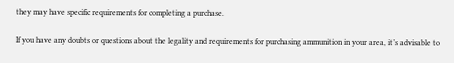they may have specific requirements for completing a purchase.

If you have any doubts or questions about the legality and requirements for purchasing ammunition in your area, it’s advisable to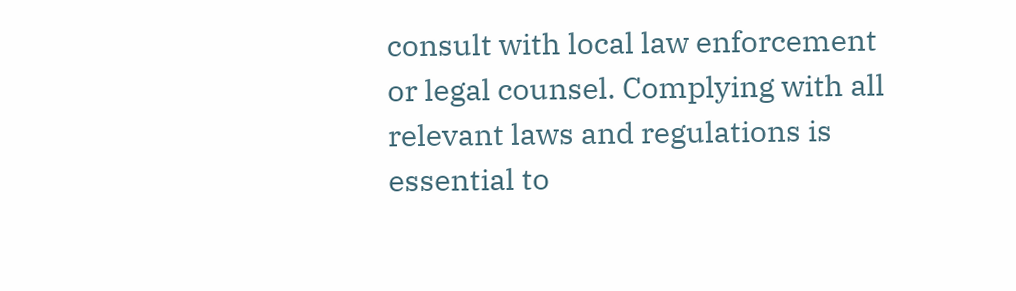consult with local law enforcement or legal counsel. Complying with all relevant laws and regulations is essential to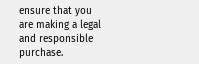ensure that you are making a legal and responsible purchase.